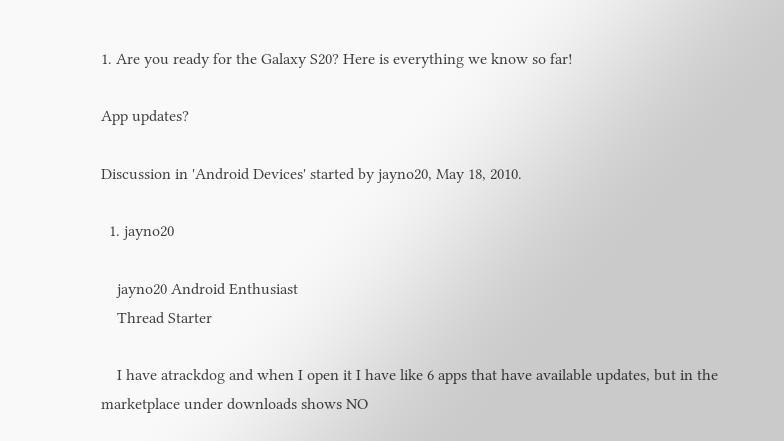1. Are you ready for the Galaxy S20? Here is everything we know so far!

App updates?

Discussion in 'Android Devices' started by jayno20, May 18, 2010.

  1. jayno20

    jayno20 Android Enthusiast
    Thread Starter

    I have atrackdog and when I open it I have like 6 apps that have available updates, but in the marketplace under downloads shows NO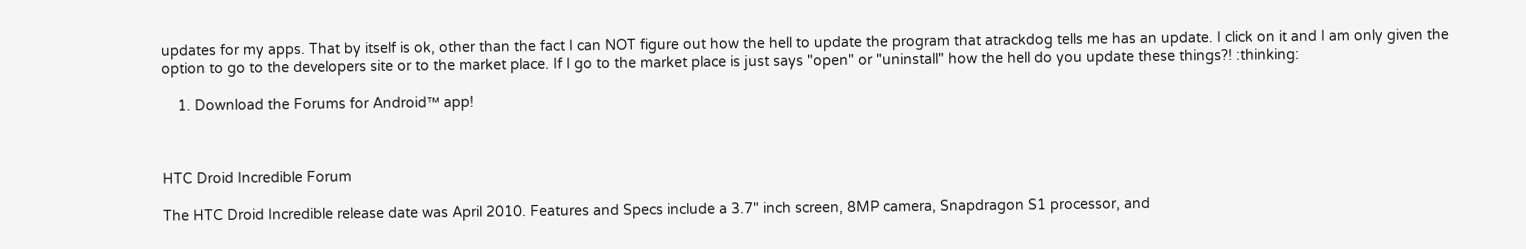updates for my apps. That by itself is ok, other than the fact I can NOT figure out how the hell to update the program that atrackdog tells me has an update. I click on it and I am only given the option to go to the developers site or to the market place. If I go to the market place is just says "open" or "uninstall" how the hell do you update these things?! :thinking:

    1. Download the Forums for Android™ app!



HTC Droid Incredible Forum

The HTC Droid Incredible release date was April 2010. Features and Specs include a 3.7" inch screen, 8MP camera, Snapdragon S1 processor, and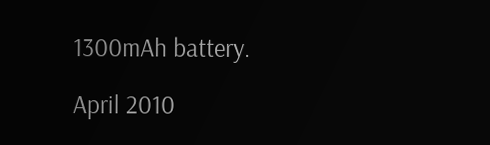1300mAh battery.

April 2010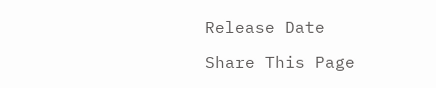Release Date

Share This Page